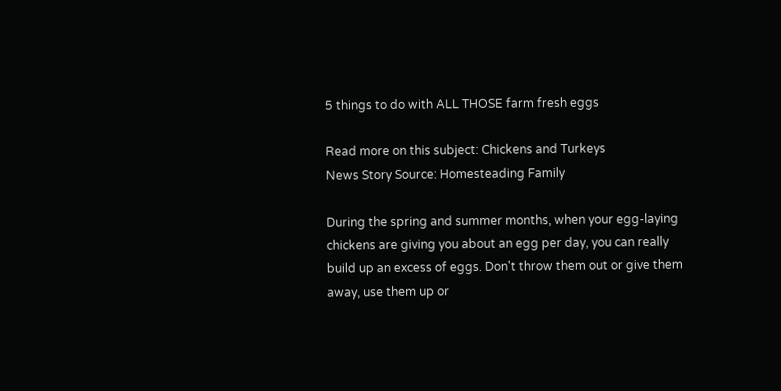5 things to do with ALL THOSE farm fresh eggs

Read more on this subject: Chickens and Turkeys
News Story Source: Homesteading Family

During the spring and summer months, when your egg-laying chickens are giving you about an egg per day, you can really build up an excess of eggs. Don't throw them out or give them away, use them up or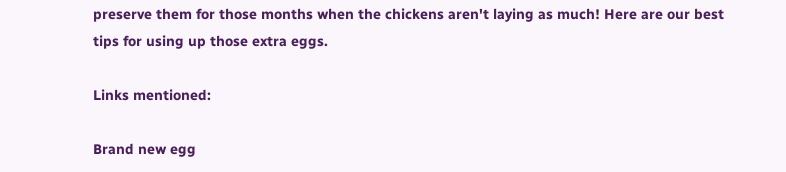preserve them for those months when the chickens aren't laying as much! Here are our best tips for using up those extra eggs.

Links mentioned:

Brand new egg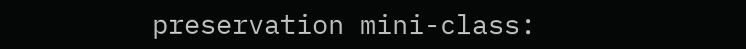preservation mini-class: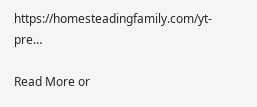https://homesteadingfamily.com/yt-pre…

Read More or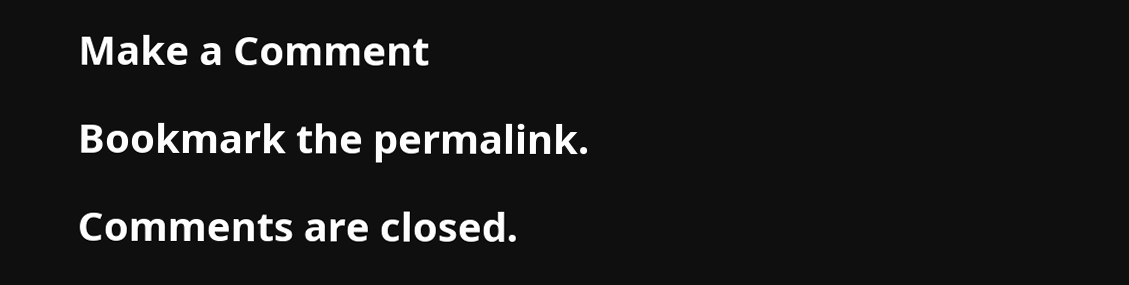Make a Comment

Bookmark the permalink.

Comments are closed.